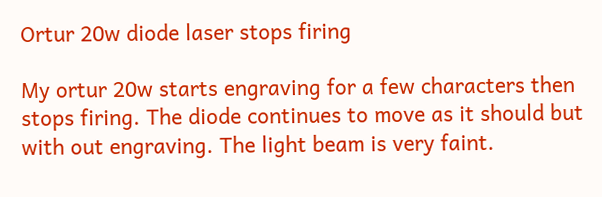Ortur 20w diode laser stops firing

My ortur 20w starts engraving for a few characters then stops firing. The diode continues to move as it should but with out engraving. The light beam is very faint.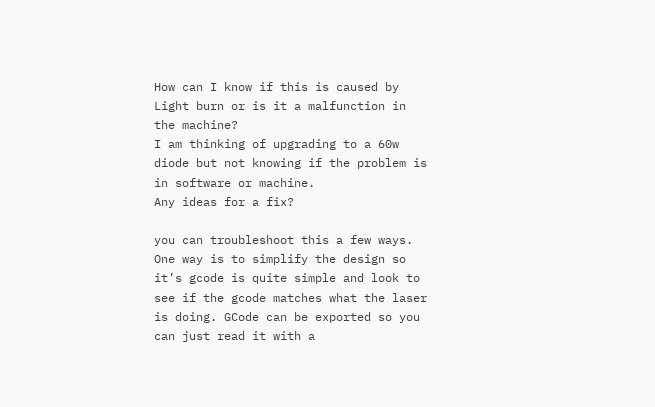How can I know if this is caused by Light burn or is it a malfunction in the machine?
I am thinking of upgrading to a 60w diode but not knowing if the problem is in software or machine.
Any ideas for a fix?

you can troubleshoot this a few ways. One way is to simplify the design so it’s gcode is quite simple and look to see if the gcode matches what the laser is doing. GCode can be exported so you can just read it with a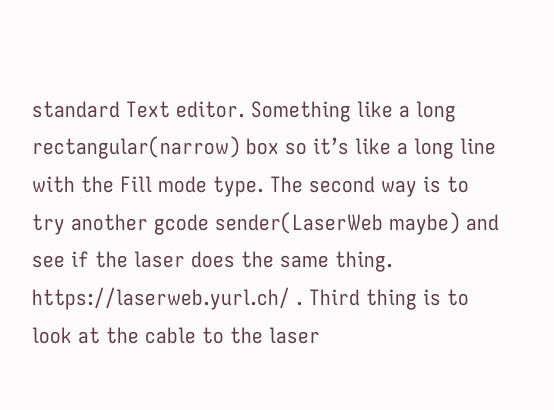standard Text editor. Something like a long rectangular(narrow) box so it’s like a long line with the Fill mode type. The second way is to try another gcode sender(LaserWeb maybe) and see if the laser does the same thing. https://laserweb.yurl.ch/ . Third thing is to look at the cable to the laser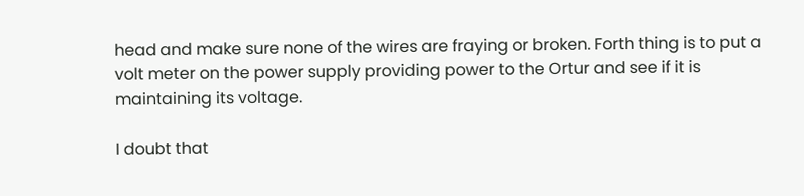head and make sure none of the wires are fraying or broken. Forth thing is to put a volt meter on the power supply providing power to the Ortur and see if it is maintaining its voltage.

I doubt that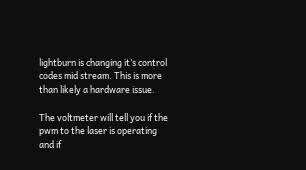lightburn is changing it’s control codes mid stream. This is more than likely a hardware issue.

The voltmeter will tell you if the pwm to the laser is operating and if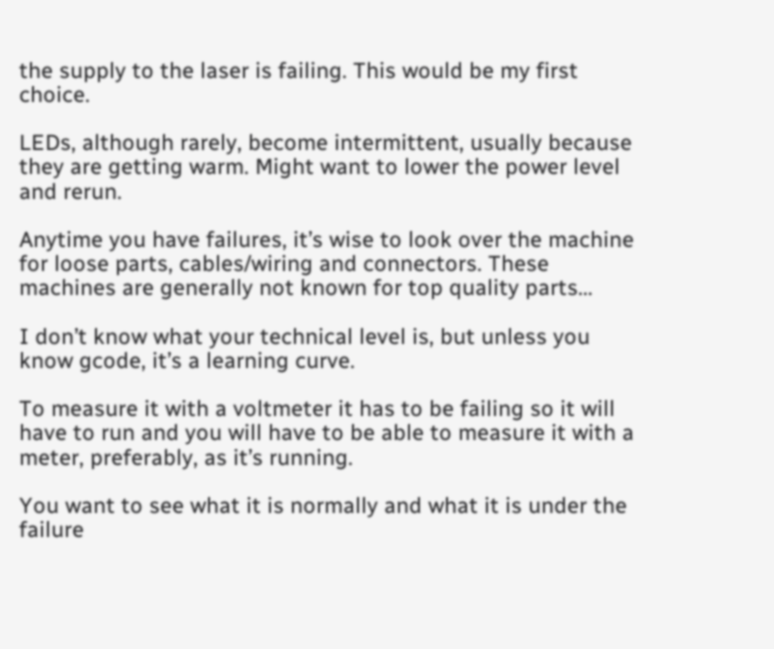the supply to the laser is failing. This would be my first choice.

LEDs, although rarely, become intermittent, usually because they are getting warm. Might want to lower the power level and rerun.

Anytime you have failures, it’s wise to look over the machine for loose parts, cables/wiring and connectors. These machines are generally not known for top quality parts…

I don’t know what your technical level is, but unless you know gcode, it’s a learning curve.

To measure it with a voltmeter it has to be failing so it will have to run and you will have to be able to measure it with a meter, preferably, as it’s running.

You want to see what it is normally and what it is under the failure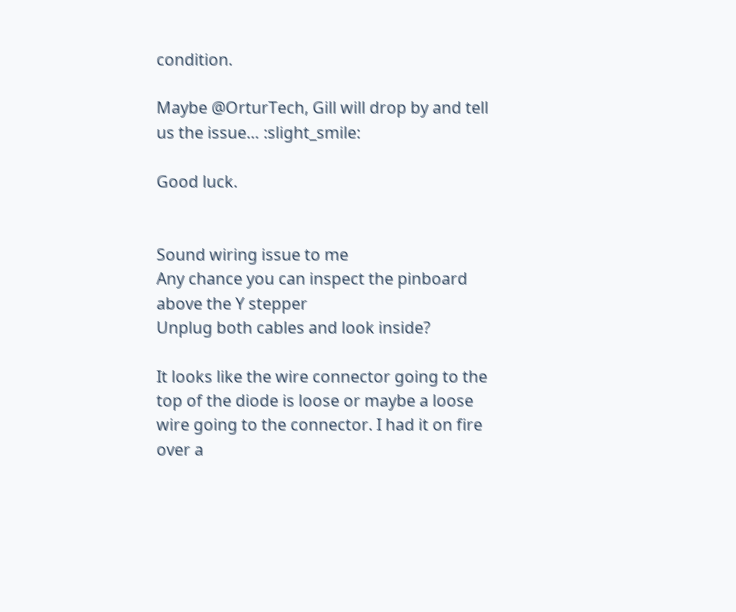condition.

Maybe @OrturTech, Gill will drop by and tell us the issue… :slight_smile:

Good luck.


Sound wiring issue to me
Any chance you can inspect the pinboard above the Y stepper
Unplug both cables and look inside?

It looks like the wire connector going to the top of the diode is loose or maybe a loose wire going to the connector. I had it on fire over a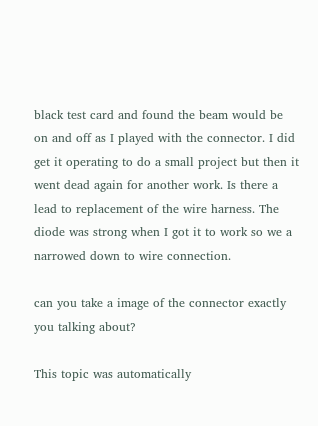black test card and found the beam would be on and off as I played with the connector. I did get it operating to do a small project but then it went dead again for another work. Is there a lead to replacement of the wire harness. The diode was strong when I got it to work so we a narrowed down to wire connection.

can you take a image of the connector exactly you talking about?

This topic was automatically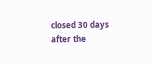closed 30 days after the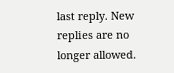last reply. New replies are no longer allowed.